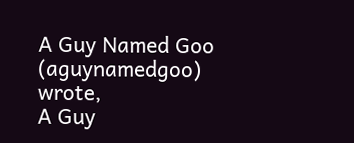A Guy Named Goo (aguynamedgoo) wrote,
A Guy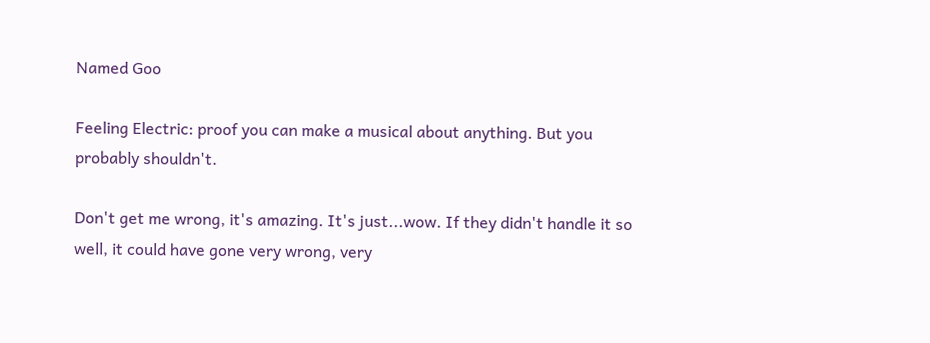Named Goo

Feeling Electric: proof you can make a musical about anything. But you probably shouldn't.

Don't get me wrong, it's amazing. It's just...wow. If they didn't handle it so well, it could have gone very wrong, very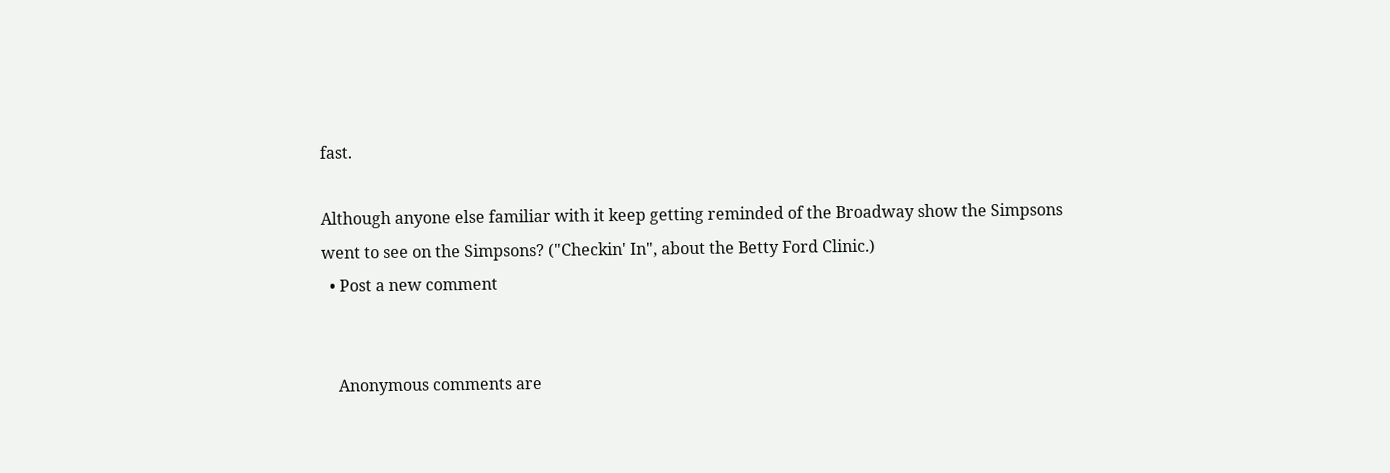fast.

Although anyone else familiar with it keep getting reminded of the Broadway show the Simpsons went to see on the Simpsons? ("Checkin' In", about the Betty Ford Clinic.)
  • Post a new comment


    Anonymous comments are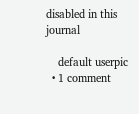disabled in this journal

    default userpic
  • 1 comment